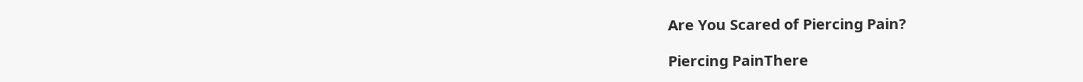Are You Scared of Piercing Pain?

Piercing PainThere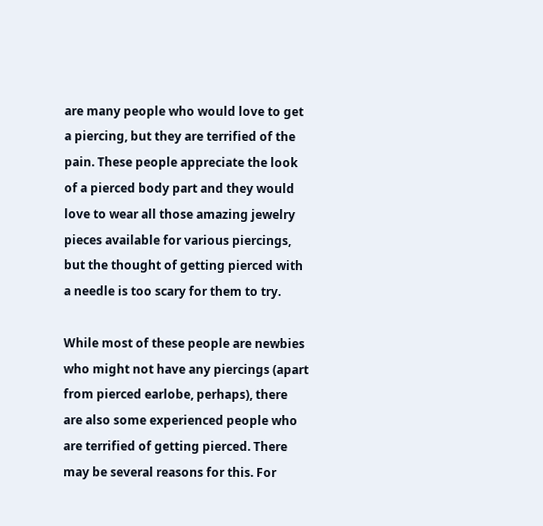are many people who would love to get a piercing, but they are terrified of the pain. These people appreciate the look of a pierced body part and they would love to wear all those amazing jewelry pieces available for various piercings, but the thought of getting pierced with a needle is too scary for them to try.

While most of these people are newbies who might not have any piercings (apart from pierced earlobe, perhaps), there are also some experienced people who are terrified of getting pierced. There may be several reasons for this. For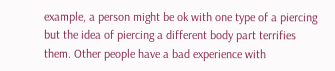example, a person might be ok with one type of a piercing but the idea of piercing a different body part terrifies them. Other people have a bad experience with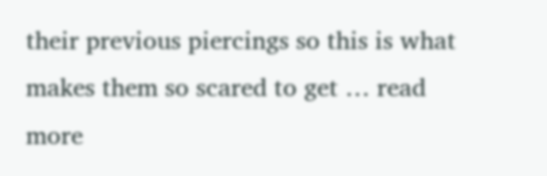their previous piercings so this is what makes them so scared to get … read more